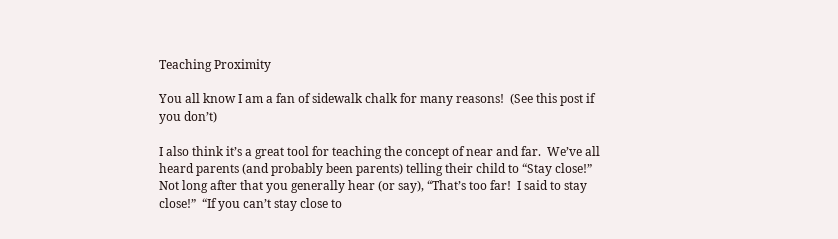Teaching Proximity

You all know I am a fan of sidewalk chalk for many reasons!  (See this post if you don’t)

I also think it’s a great tool for teaching the concept of near and far.  We’ve all heard parents (and probably been parents) telling their child to “Stay close!” Not long after that you generally hear (or say), “That’s too far!  I said to stay close!”  “If you can’t stay close to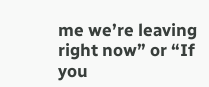me we’re leaving right now” or “If you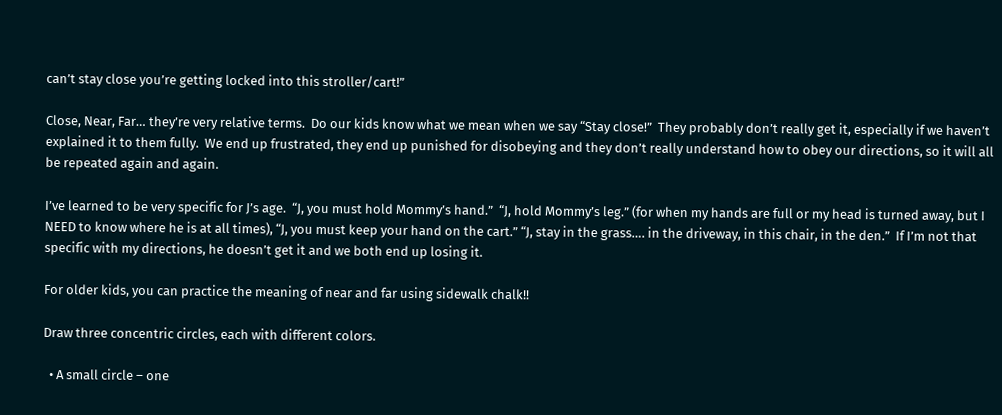can’t stay close you’re getting locked into this stroller/cart!”

Close, Near, Far… they’re very relative terms.  Do our kids know what we mean when we say “Stay close!”  They probably don’t really get it, especially if we haven’t explained it to them fully.  We end up frustrated, they end up punished for disobeying and they don’t really understand how to obey our directions, so it will all be repeated again and again.

I’ve learned to be very specific for J’s age.  “J, you must hold Mommy’s hand.”  “J, hold Mommy’s leg.” (for when my hands are full or my head is turned away, but I NEED to know where he is at all times), “J, you must keep your hand on the cart.” “J, stay in the grass…. in the driveway, in this chair, in the den.”  If I’m not that specific with my directions, he doesn’t get it and we both end up losing it.

For older kids, you can practice the meaning of near and far using sidewalk chalk!!

Draw three concentric circles, each with different colors.

  • A small circle – one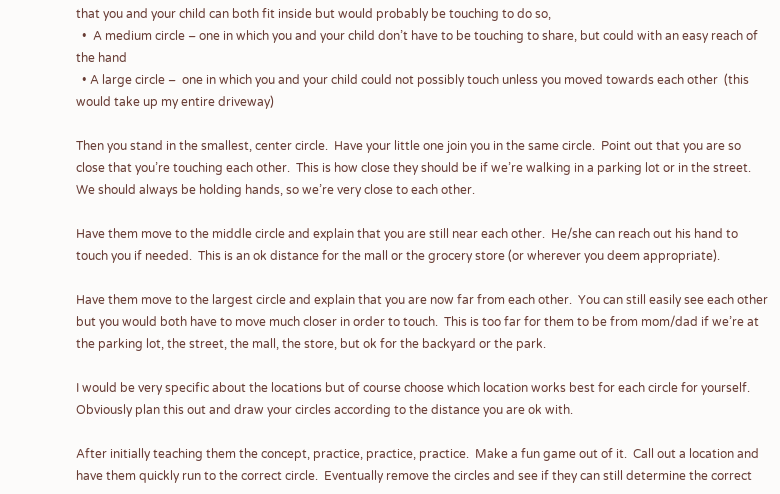that you and your child can both fit inside but would probably be touching to do so,
  •  A medium circle – one in which you and your child don’t have to be touching to share, but could with an easy reach of the hand
  • A large circle –  one in which you and your child could not possibly touch unless you moved towards each other  (this would take up my entire driveway)

Then you stand in the smallest, center circle.  Have your little one join you in the same circle.  Point out that you are so close that you’re touching each other.  This is how close they should be if we’re walking in a parking lot or in the street.  We should always be holding hands, so we’re very close to each other.

Have them move to the middle circle and explain that you are still near each other.  He/she can reach out his hand to touch you if needed.  This is an ok distance for the mall or the grocery store (or wherever you deem appropriate).

Have them move to the largest circle and explain that you are now far from each other.  You can still easily see each other but you would both have to move much closer in order to touch.  This is too far for them to be from mom/dad if we’re at the parking lot, the street, the mall, the store, but ok for the backyard or the park.

I would be very specific about the locations but of course choose which location works best for each circle for yourself.  Obviously plan this out and draw your circles according to the distance you are ok with.

After initially teaching them the concept, practice, practice, practice.  Make a fun game out of it.  Call out a location and have them quickly run to the correct circle.  Eventually remove the circles and see if they can still determine the correct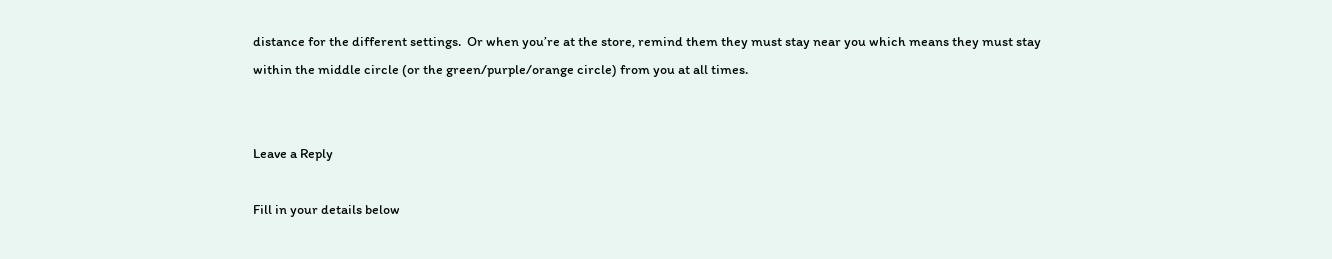distance for the different settings.  Or when you’re at the store, remind them they must stay near you which means they must stay within the middle circle (or the green/purple/orange circle) from you at all times.


Leave a Reply

Fill in your details below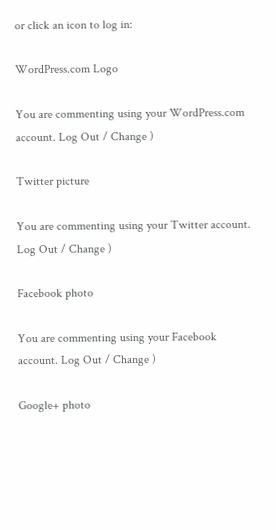or click an icon to log in:

WordPress.com Logo

You are commenting using your WordPress.com account. Log Out / Change )

Twitter picture

You are commenting using your Twitter account. Log Out / Change )

Facebook photo

You are commenting using your Facebook account. Log Out / Change )

Google+ photo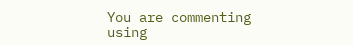You are commenting using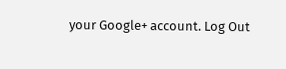your Google+ account. Log Out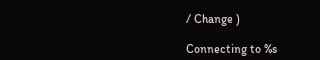/ Change )

Connecting to %s